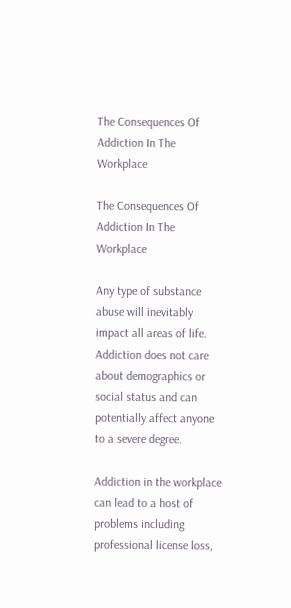The Consequences Of Addiction In The Workplace

The Consequences Of Addiction In The Workplace

Any type of substance abuse will inevitably impact all areas of life. Addiction does not care about demographics or social status and can potentially affect anyone to a severe degree.

Addiction in the workplace can lead to a host of problems including professional license loss,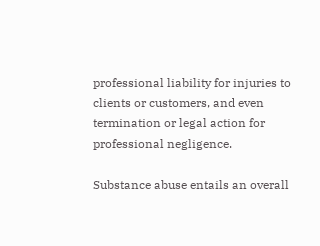professional liability for injuries to clients or customers, and even termination or legal action for professional negligence.

Substance abuse entails an overall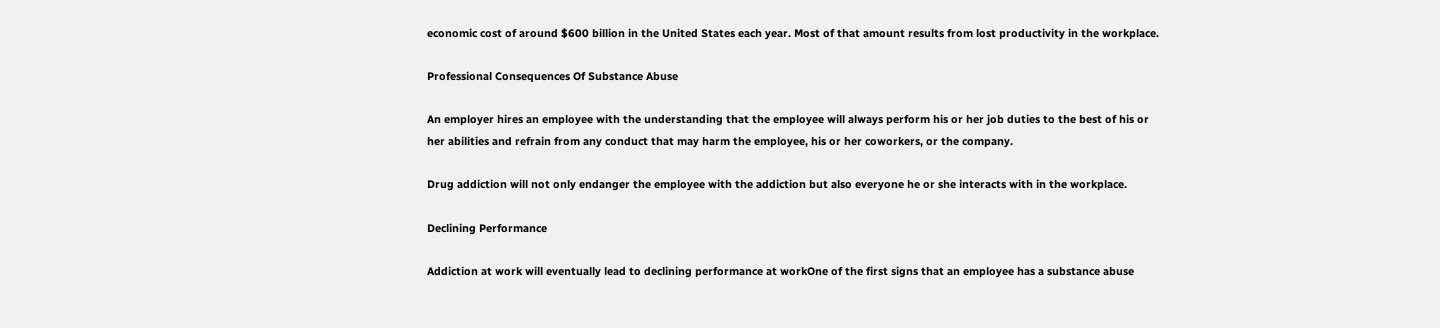economic cost of around $600 billion in the United States each year. Most of that amount results from lost productivity in the workplace.

Professional Consequences Of Substance Abuse

An employer hires an employee with the understanding that the employee will always perform his or her job duties to the best of his or her abilities and refrain from any conduct that may harm the employee, his or her coworkers, or the company.

Drug addiction will not only endanger the employee with the addiction but also everyone he or she interacts with in the workplace.

Declining Performance

Addiction at work will eventually lead to declining performance at workOne of the first signs that an employee has a substance abuse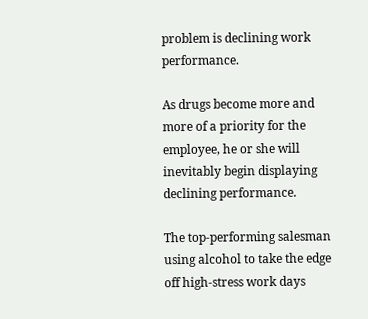problem is declining work performance.

As drugs become more and more of a priority for the employee, he or she will inevitably begin displaying declining performance.

The top-performing salesman using alcohol to take the edge off high-stress work days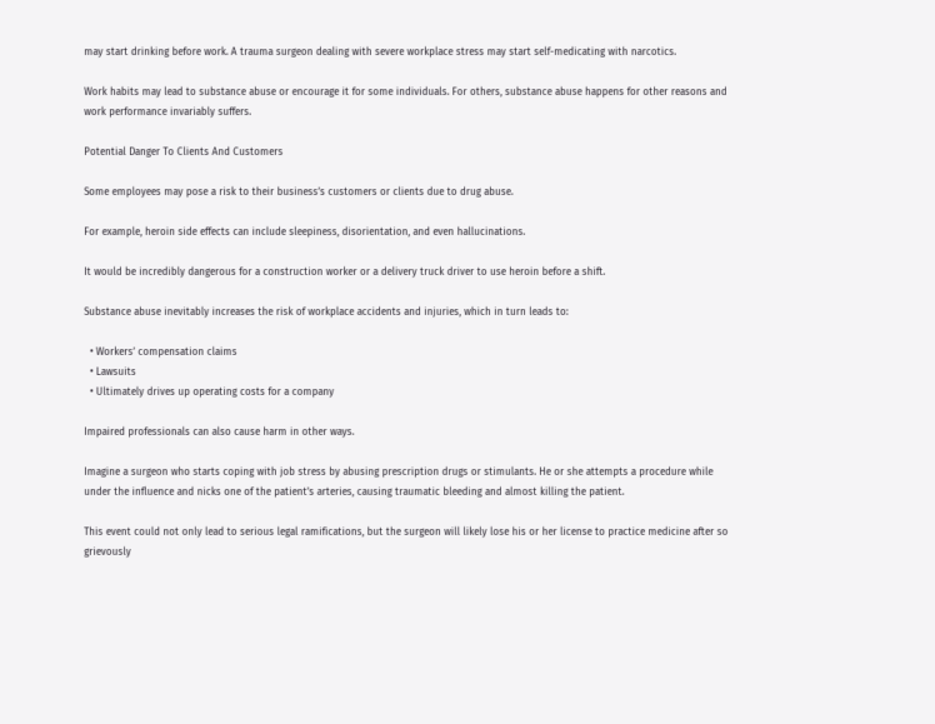may start drinking before work. A trauma surgeon dealing with severe workplace stress may start self-medicating with narcotics.

Work habits may lead to substance abuse or encourage it for some individuals. For others, substance abuse happens for other reasons and work performance invariably suffers.

Potential Danger To Clients And Customers

Some employees may pose a risk to their business’s customers or clients due to drug abuse.

For example, heroin side effects can include sleepiness, disorientation, and even hallucinations.

It would be incredibly dangerous for a construction worker or a delivery truck driver to use heroin before a shift.

Substance abuse inevitably increases the risk of workplace accidents and injuries, which in turn leads to:

  • Workers’ compensation claims
  • Lawsuits
  • Ultimately drives up operating costs for a company

Impaired professionals can also cause harm in other ways.

Imagine a surgeon who starts coping with job stress by abusing prescription drugs or stimulants. He or she attempts a procedure while under the influence and nicks one of the patient’s arteries, causing traumatic bleeding and almost killing the patient.

This event could not only lead to serious legal ramifications, but the surgeon will likely lose his or her license to practice medicine after so grievously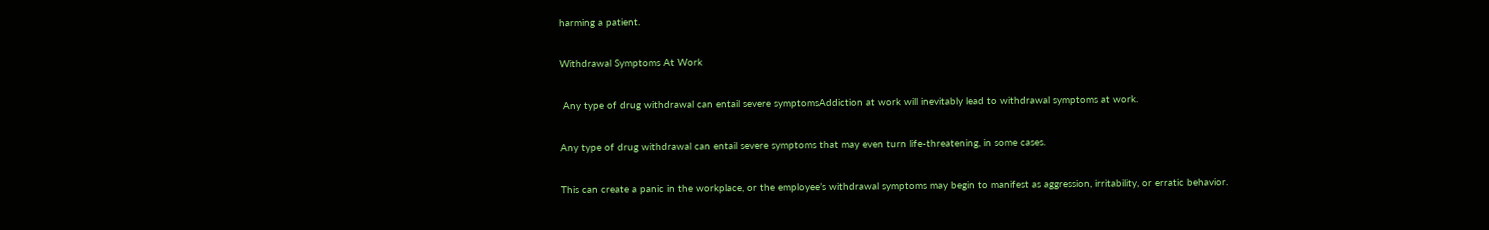harming a patient.

Withdrawal Symptoms At Work

 Any type of drug withdrawal can entail severe symptomsAddiction at work will inevitably lead to withdrawal symptoms at work.

Any type of drug withdrawal can entail severe symptoms that may even turn life-threatening, in some cases.

This can create a panic in the workplace, or the employee’s withdrawal symptoms may begin to manifest as aggression, irritability, or erratic behavior.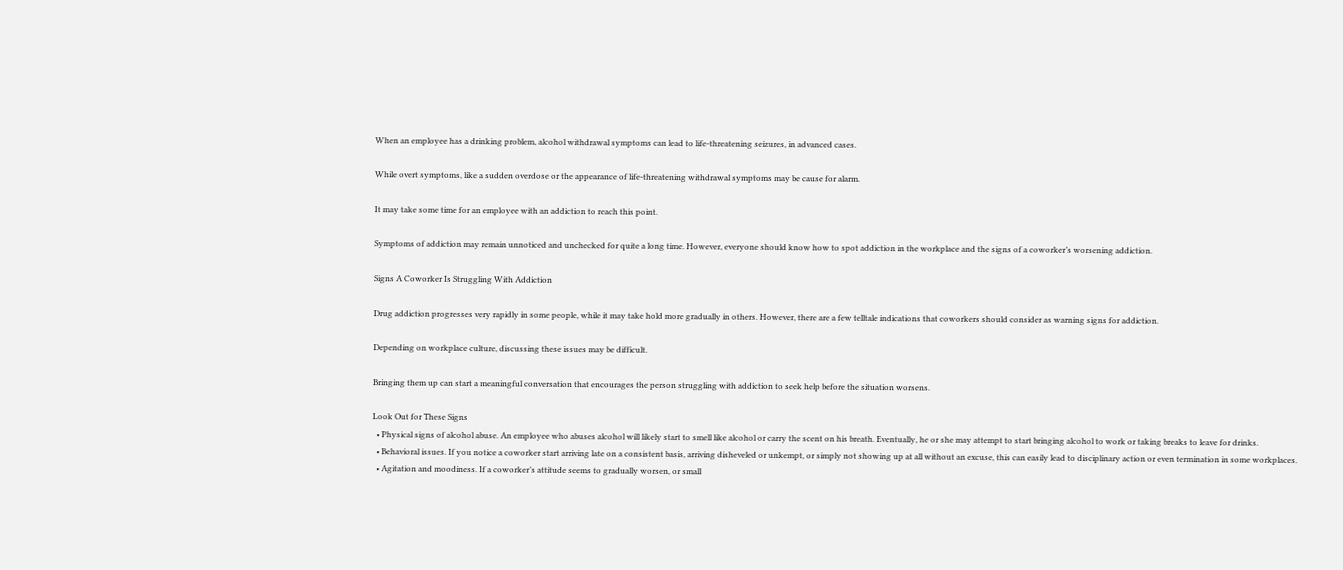When an employee has a drinking problem, alcohol withdrawal symptoms can lead to life-threatening seizures, in advanced cases.

While overt symptoms, like a sudden overdose or the appearance of life-threatening withdrawal symptoms may be cause for alarm.

It may take some time for an employee with an addiction to reach this point.

Symptoms of addiction may remain unnoticed and unchecked for quite a long time. However, everyone should know how to spot addiction in the workplace and the signs of a coworker’s worsening addiction.

Signs A Coworker Is Struggling With Addiction

Drug addiction progresses very rapidly in some people, while it may take hold more gradually in others. However, there are a few telltale indications that coworkers should consider as warning signs for addiction.

Depending on workplace culture, discussing these issues may be difficult.

Bringing them up can start a meaningful conversation that encourages the person struggling with addiction to seek help before the situation worsens.

Look Out for These Signs
  • Physical signs of alcohol abuse. An employee who abuses alcohol will likely start to smell like alcohol or carry the scent on his breath. Eventually, he or she may attempt to start bringing alcohol to work or taking breaks to leave for drinks.
  • Behavioral issues. If you notice a coworker start arriving late on a consistent basis, arriving disheveled or unkempt, or simply not showing up at all without an excuse, this can easily lead to disciplinary action or even termination in some workplaces.
  • Agitation and moodiness. If a coworker’s attitude seems to gradually worsen, or small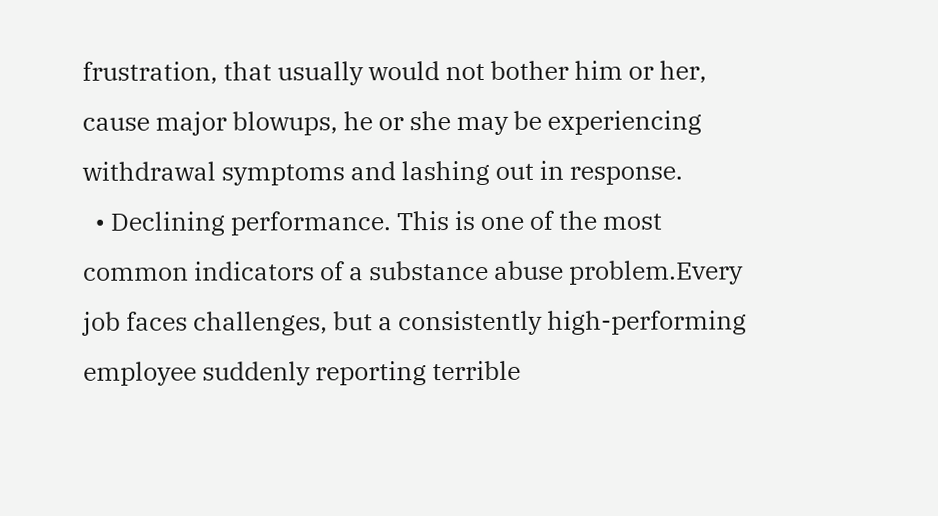frustration, that usually would not bother him or her, cause major blowups, he or she may be experiencing withdrawal symptoms and lashing out in response.
  • Declining performance. This is one of the most common indicators of a substance abuse problem.Every job faces challenges, but a consistently high-performing employee suddenly reporting terrible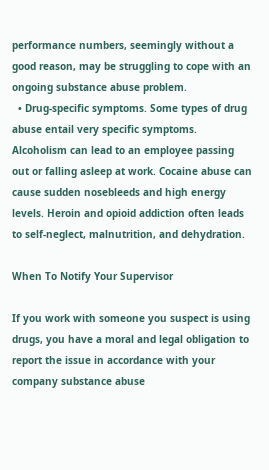performance numbers, seemingly without a good reason, may be struggling to cope with an ongoing substance abuse problem.
  • Drug-specific symptoms. Some types of drug abuse entail very specific symptoms. Alcoholism can lead to an employee passing out or falling asleep at work. Cocaine abuse can cause sudden nosebleeds and high energy levels. Heroin and opioid addiction often leads to self-neglect, malnutrition, and dehydration.

When To Notify Your Supervisor

If you work with someone you suspect is using drugs, you have a moral and legal obligation to report the issue in accordance with your company substance abuse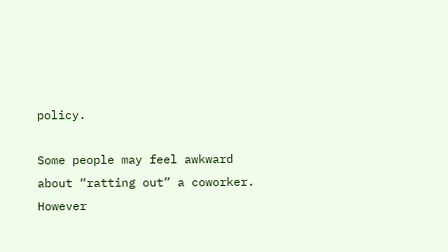policy.

Some people may feel awkward about “ratting out” a coworker. However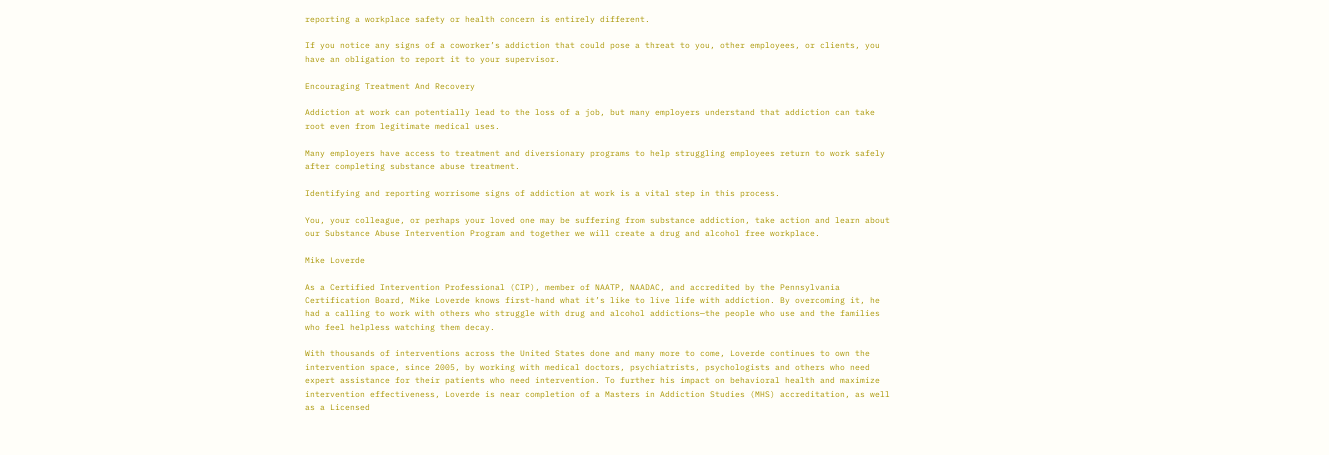reporting a workplace safety or health concern is entirely different.

If you notice any signs of a coworker’s addiction that could pose a threat to you, other employees, or clients, you have an obligation to report it to your supervisor.

Encouraging Treatment And Recovery

Addiction at work can potentially lead to the loss of a job, but many employers understand that addiction can take root even from legitimate medical uses.

Many employers have access to treatment and diversionary programs to help struggling employees return to work safely after completing substance abuse treatment.

Identifying and reporting worrisome signs of addiction at work is a vital step in this process.

You, your colleague, or perhaps your loved one may be suffering from substance addiction, take action and learn about our Substance Abuse Intervention Program and together we will create a drug and alcohol free workplace.

Mike Loverde

As a Certified Intervention Professional (CIP), member of NAATP, NAADAC, and accredited by the Pennsylvania Certification Board, Mike Loverde knows first-hand what it’s like to live life with addiction. By overcoming it, he had a calling to work with others who struggle with drug and alcohol addictions—the people who use and the families who feel helpless watching them decay.

With thousands of interventions across the United States done and many more to come, Loverde continues to own the intervention space, since 2005, by working with medical doctors, psychiatrists, psychologists and others who need expert assistance for their patients who need intervention. To further his impact on behavioral health and maximize intervention effectiveness, Loverde is near completion of a Masters in Addiction Studies (MHS) accreditation, as well as a Licensed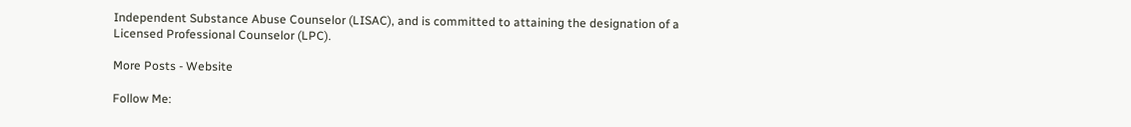Independent Substance Abuse Counselor (LISAC), and is committed to attaining the designation of a Licensed Professional Counselor (LPC).

More Posts - Website

Follow Me: